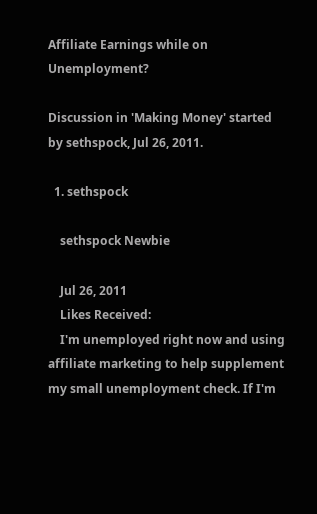Affiliate Earnings while on Unemployment?

Discussion in 'Making Money' started by sethspock, Jul 26, 2011.

  1. sethspock

    sethspock Newbie

    Jul 26, 2011
    Likes Received:
    I'm unemployed right now and using affiliate marketing to help supplement my small unemployment check. If I'm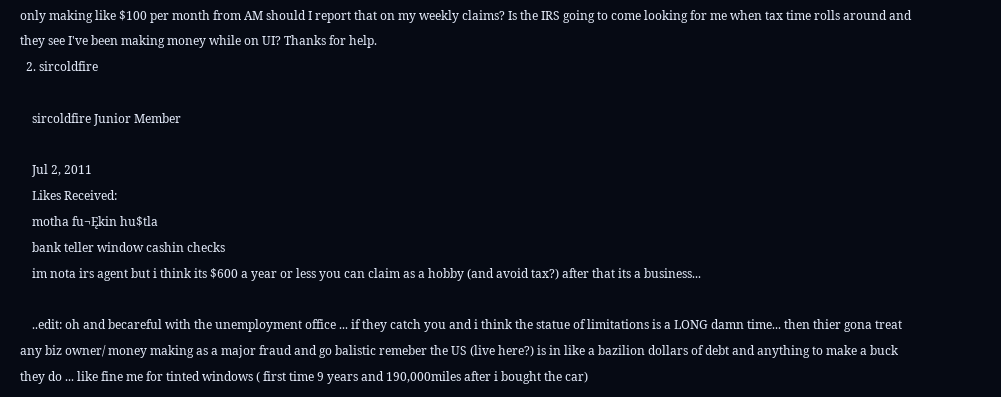only making like $100 per month from AM should I report that on my weekly claims? Is the IRS going to come looking for me when tax time rolls around and they see I've been making money while on UI? Thanks for help.
  2. sircoldfire

    sircoldfire Junior Member

    Jul 2, 2011
    Likes Received:
    motha fu¬Ękin hu$tla
    bank teller window cashin checks
    im nota irs agent but i think its $600 a year or less you can claim as a hobby (and avoid tax?) after that its a business...

    ..edit: oh and becareful with the unemployment office ... if they catch you and i think the statue of limitations is a LONG damn time... then thier gona treat any biz owner/ money making as a major fraud and go balistic remeber the US (live here?) is in like a bazilion dollars of debt and anything to make a buck they do ... like fine me for tinted windows ( first time 9 years and 190,000miles after i bought the car)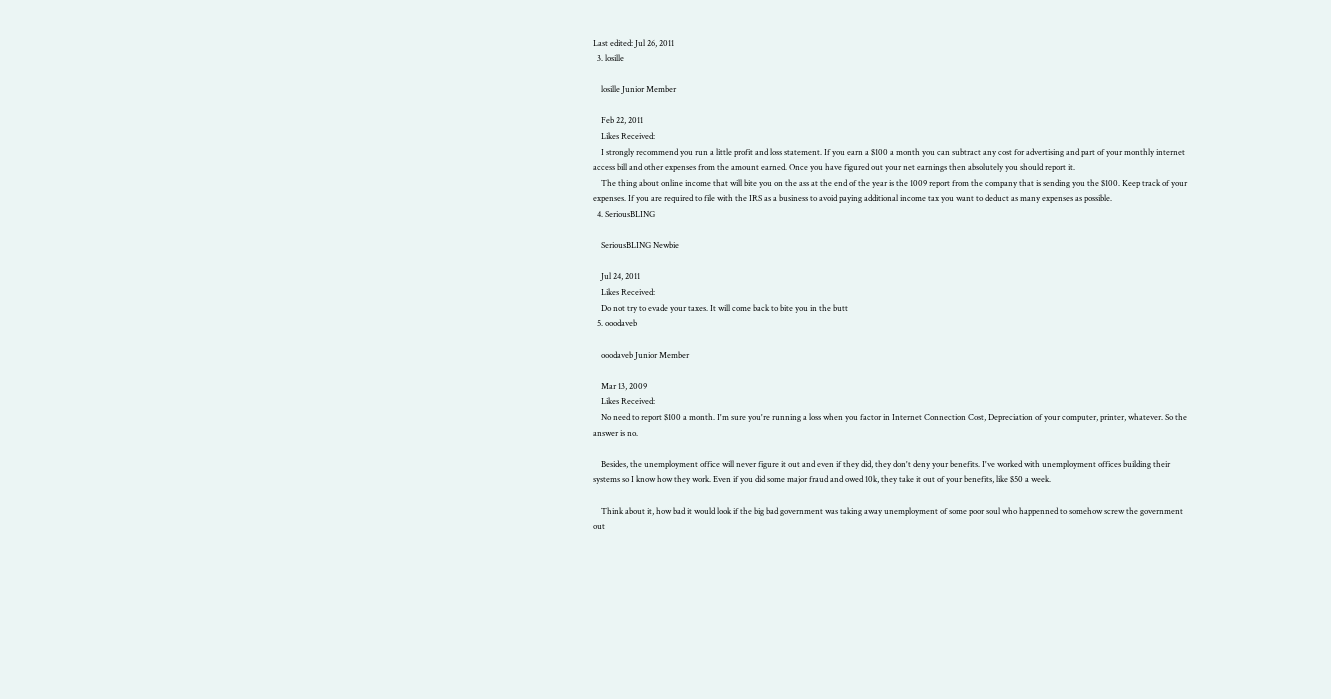Last edited: Jul 26, 2011
  3. losille

    losille Junior Member

    Feb 22, 2011
    Likes Received:
    I strongly recommend you run a little profit and loss statement. If you earn a $100 a month you can subtract any cost for advertising and part of your monthly internet access bill and other expenses from the amount earned. Once you have figured out your net earnings then absolutely you should report it.
    The thing about online income that will bite you on the ass at the end of the year is the 1009 report from the company that is sending you the $100. Keep track of your expenses. If you are required to file with the IRS as a business to avoid paying additional income tax you want to deduct as many expenses as possible.
  4. SeriousBLING

    SeriousBLING Newbie

    Jul 24, 2011
    Likes Received:
    Do not try to evade your taxes. It will come back to bite you in the butt
  5. ooodaveb

    ooodaveb Junior Member

    Mar 13, 2009
    Likes Received:
    No need to report $100 a month. I'm sure you're running a loss when you factor in Internet Connection Cost, Depreciation of your computer, printer, whatever. So the answer is no.

    Besides, the unemployment office will never figure it out and even if they did, they don't deny your benefits. I've worked with unemployment offices building their systems so I know how they work. Even if you did some major fraud and owed 10k, they take it out of your benefits, like $50 a week.

    Think about it, how bad it would look if the big bad government was taking away unemployment of some poor soul who happenned to somehow screw the government out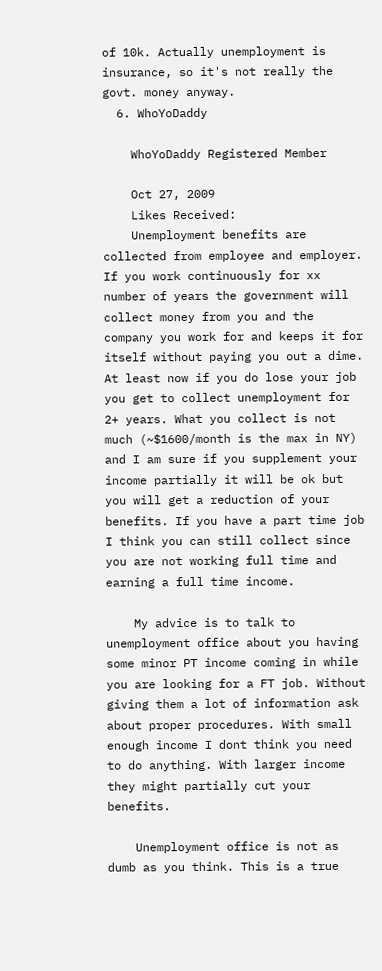of 10k. Actually unemployment is insurance, so it's not really the govt. money anyway.
  6. WhoYoDaddy

    WhoYoDaddy Registered Member

    Oct 27, 2009
    Likes Received:
    Unemployment benefits are collected from employee and employer. If you work continuously for xx number of years the government will collect money from you and the company you work for and keeps it for itself without paying you out a dime. At least now if you do lose your job you get to collect unemployment for 2+ years. What you collect is not much (~$1600/month is the max in NY) and I am sure if you supplement your income partially it will be ok but you will get a reduction of your benefits. If you have a part time job I think you can still collect since you are not working full time and earning a full time income.

    My advice is to talk to unemployment office about you having some minor PT income coming in while you are looking for a FT job. Without giving them a lot of information ask about proper procedures. With small enough income I dont think you need to do anything. With larger income they might partially cut your benefits.

    Unemployment office is not as dumb as you think. This is a true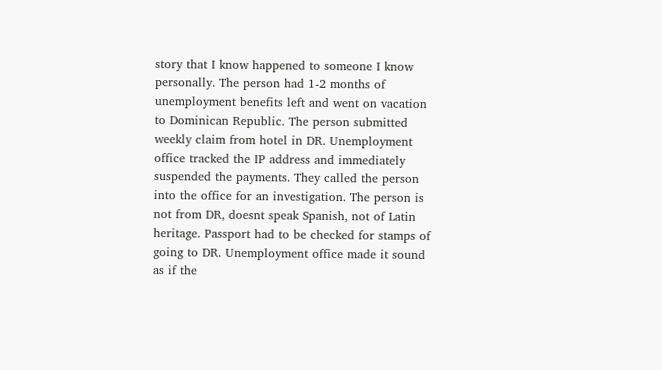story that I know happened to someone I know personally. The person had 1-2 months of unemployment benefits left and went on vacation to Dominican Republic. The person submitted weekly claim from hotel in DR. Unemployment office tracked the IP address and immediately suspended the payments. They called the person into the office for an investigation. The person is not from DR, doesnt speak Spanish, not of Latin heritage. Passport had to be checked for stamps of going to DR. Unemployment office made it sound as if the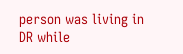person was living in DR while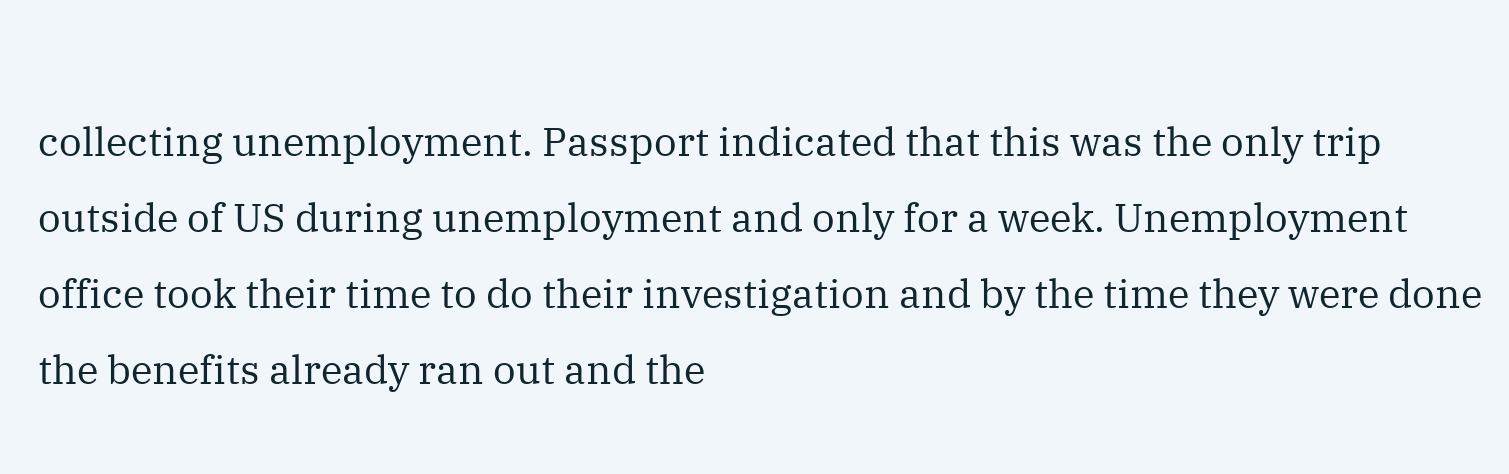collecting unemployment. Passport indicated that this was the only trip outside of US during unemployment and only for a week. Unemployment office took their time to do their investigation and by the time they were done the benefits already ran out and the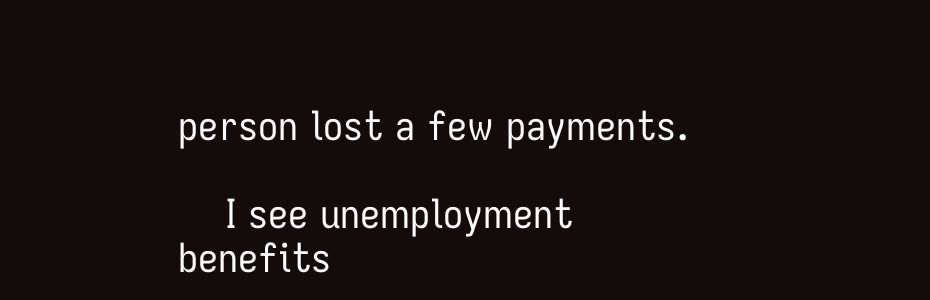person lost a few payments.

    I see unemployment benefits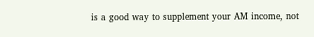is a good way to supplement your AM income, not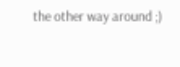the other way around ;)